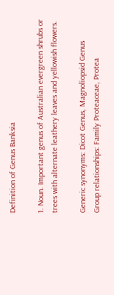Definition of Genus Banksia

1. Noun. Important genus of Australian evergreen shrubs or trees with alternate leathery leaves and yellowish flowers.

Generic synonyms: Dicot Genus, Magnoliopsid Genus
Group relationships: Family Proteaceae, Protea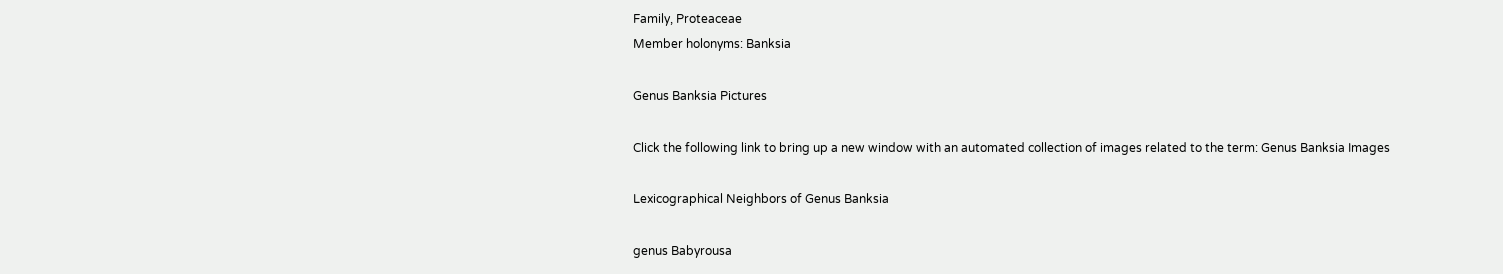Family, Proteaceae
Member holonyms: Banksia

Genus Banksia Pictures

Click the following link to bring up a new window with an automated collection of images related to the term: Genus Banksia Images

Lexicographical Neighbors of Genus Banksia

genus Babyrousa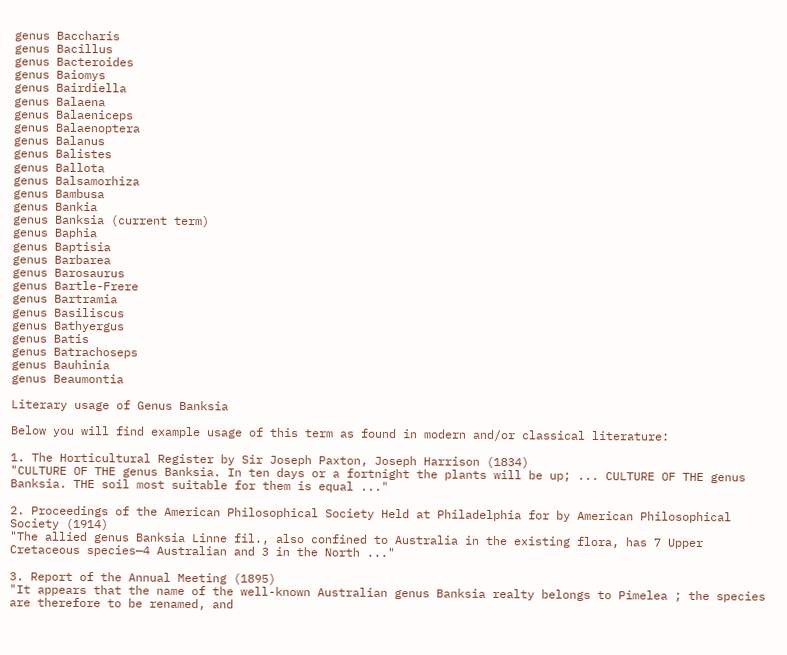genus Baccharis
genus Bacillus
genus Bacteroides
genus Baiomys
genus Bairdiella
genus Balaena
genus Balaeniceps
genus Balaenoptera
genus Balanus
genus Balistes
genus Ballota
genus Balsamorhiza
genus Bambusa
genus Bankia
genus Banksia (current term)
genus Baphia
genus Baptisia
genus Barbarea
genus Barosaurus
genus Bartle-Frere
genus Bartramia
genus Basiliscus
genus Bathyergus
genus Batis
genus Batrachoseps
genus Bauhinia
genus Beaumontia

Literary usage of Genus Banksia

Below you will find example usage of this term as found in modern and/or classical literature:

1. The Horticultural Register by Sir Joseph Paxton, Joseph Harrison (1834)
"CULTURE OF THE genus Banksia. In ten days or a fortnight the plants will be up; ... CULTURE OF THE genus Banksia. THE soil most suitable for them is equal ..."

2. Proceedings of the American Philosophical Society Held at Philadelphia for by American Philosophical Society (1914)
"The allied genus Banksia Linne fil., also confined to Australia in the existing flora, has 7 Upper Cretaceous species—4 Australian and 3 in the North ..."

3. Report of the Annual Meeting (1895)
"It appears that the name of the well-known Australian genus Banksia realty belongs to Pimelea ; the species are therefore to be renamed, and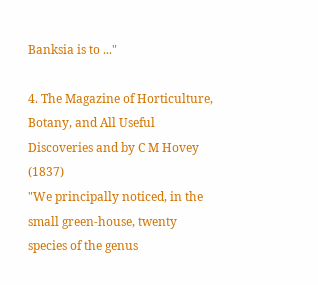Banksia is to ..."

4. The Magazine of Horticulture, Botany, and All Useful Discoveries and by C M Hovey (1837)
"We principally noticed, in the small green-house, twenty species of the genus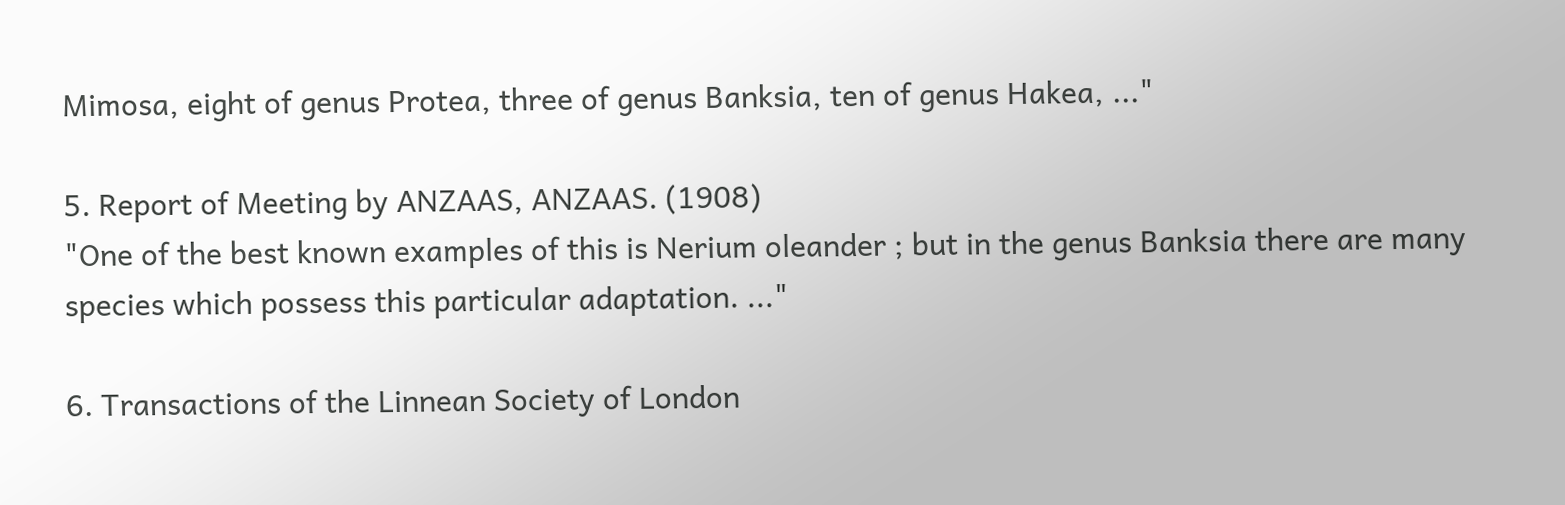Mimosa, eight of genus Protea, three of genus Banksia, ten of genus Hakea, ..."

5. Report of Meeting by ANZAAS, ANZAAS. (1908)
"One of the best known examples of this is Nerium oleander ; but in the genus Banksia there are many species which possess this particular adaptation. ..."

6. Transactions of the Linnean Society of London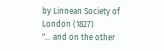by Linnean Society of London (1827)
"... and on the other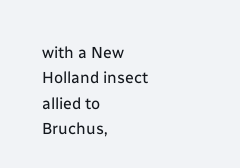with a New Holland insect allied to Bruchus,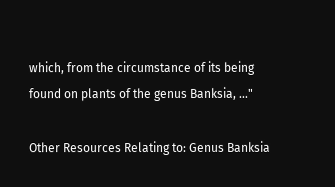which, from the circumstance of its being found on plants of the genus Banksia, ..."

Other Resources Relating to: Genus Banksia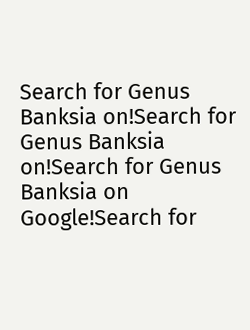Search for Genus Banksia on!Search for Genus Banksia on!Search for Genus Banksia on Google!Search for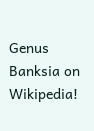Genus Banksia on Wikipedia!